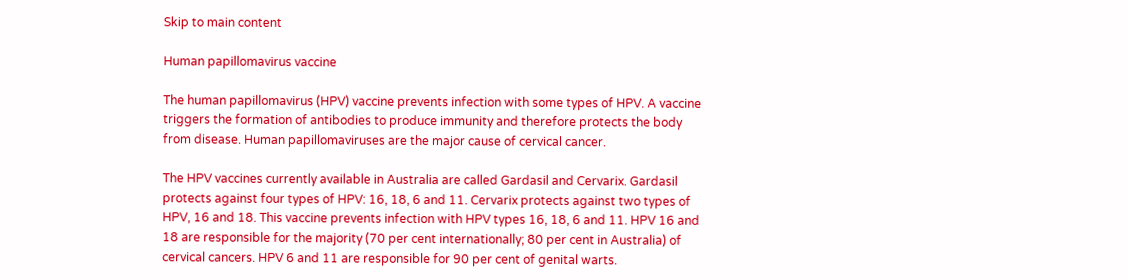Skip to main content

Human papillomavirus vaccine

The human papillomavirus (HPV) vaccine prevents infection with some types of HPV. A vaccine triggers the formation of antibodies to produce immunity and therefore protects the body from disease. Human papillomaviruses are the major cause of cervical cancer.

The HPV vaccines currently available in Australia are called Gardasil and Cervarix. Gardasil protects against four types of HPV: 16, 18, 6 and 11. Cervarix protects against two types of HPV, 16 and 18. This vaccine prevents infection with HPV types 16, 18, 6 and 11. HPV 16 and 18 are responsible for the majority (70 per cent internationally; 80 per cent in Australia) of cervical cancers. HPV 6 and 11 are responsible for 90 per cent of genital warts.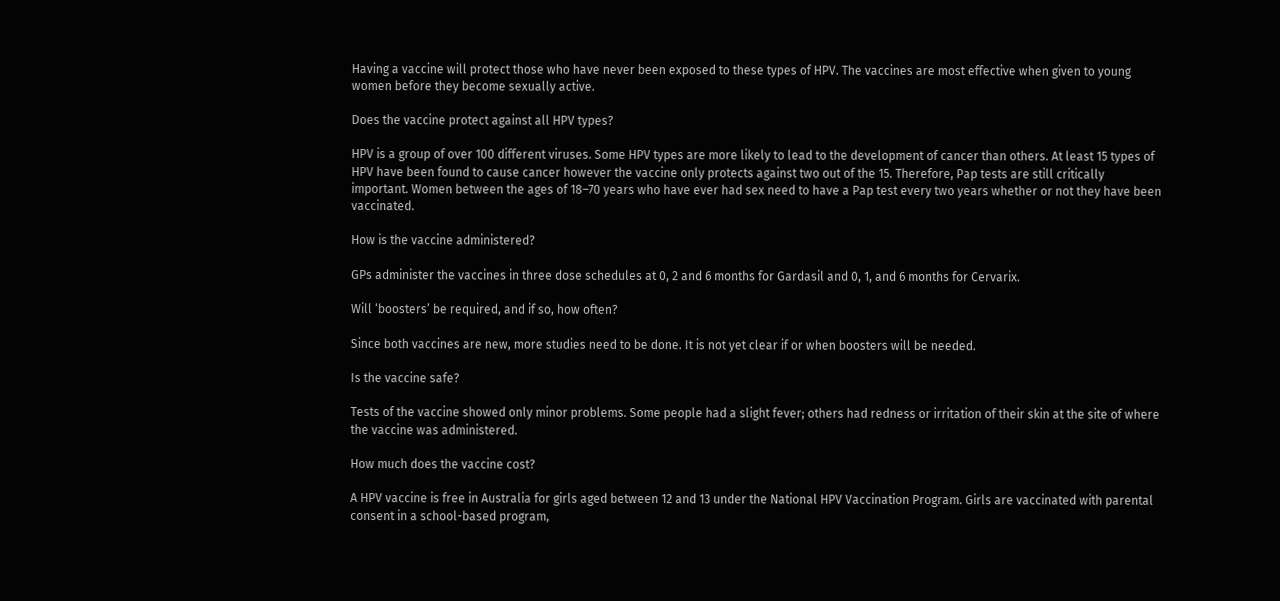Having a vaccine will protect those who have never been exposed to these types of HPV. The vaccines are most effective when given to young women before they become sexually active.

Does the vaccine protect against all HPV types?

HPV is a group of over 100 different viruses. Some HPV types are more likely to lead to the development of cancer than others. At least 15 types of HPV have been found to cause cancer however the vaccine only protects against two out of the 15. Therefore, Pap tests are still critically important. Women between the ages of 18–70 years who have ever had sex need to have a Pap test every two years whether or not they have been vaccinated.

How is the vaccine administered?

GPs administer the vaccines in three dose schedules at 0, 2 and 6 months for Gardasil and 0, 1, and 6 months for Cervarix.

Will ‘boosters’ be required, and if so, how often?

Since both vaccines are new, more studies need to be done. It is not yet clear if or when boosters will be needed.

Is the vaccine safe?

Tests of the vaccine showed only minor problems. Some people had a slight fever; others had redness or irritation of their skin at the site of where the vaccine was administered.

How much does the vaccine cost?

A HPV vaccine is free in Australia for girls aged between 12 and 13 under the National HPV Vaccination Program. Girls are vaccinated with parental consent in a school-based program,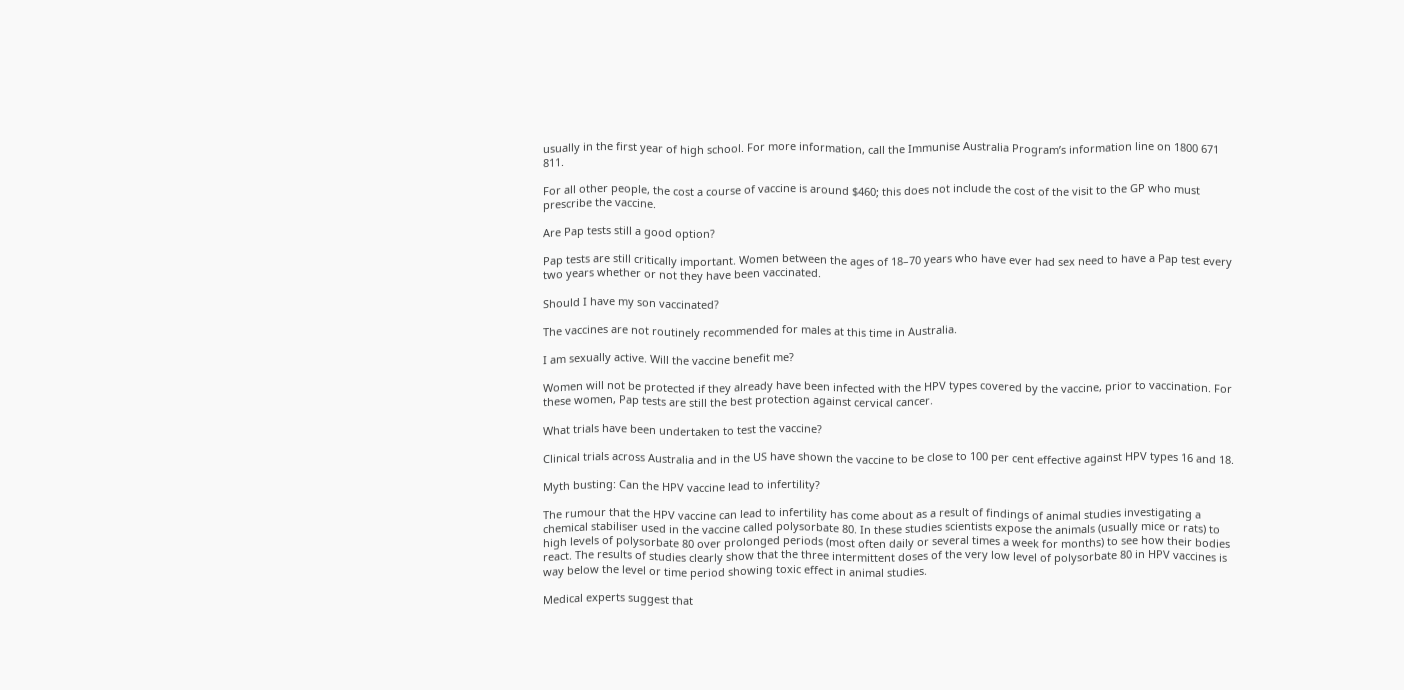usually in the first year of high school. For more information, call the Immunise Australia Program’s information line on 1800 671 811.

For all other people, the cost a course of vaccine is around $460; this does not include the cost of the visit to the GP who must prescribe the vaccine.

Are Pap tests still a good option?

Pap tests are still critically important. Women between the ages of 18–70 years who have ever had sex need to have a Pap test every two years whether or not they have been vaccinated.

Should I have my son vaccinated?

The vaccines are not routinely recommended for males at this time in Australia.

I am sexually active. Will the vaccine benefit me?

Women will not be protected if they already have been infected with the HPV types covered by the vaccine, prior to vaccination. For these women, Pap tests are still the best protection against cervical cancer.

What trials have been undertaken to test the vaccine?

Clinical trials across Australia and in the US have shown the vaccine to be close to 100 per cent effective against HPV types 16 and 18.

Myth busting: Can the HPV vaccine lead to infertility?

The rumour that the HPV vaccine can lead to infertility has come about as a result of findings of animal studies investigating a chemical stabiliser used in the vaccine called polysorbate 80. In these studies scientists expose the animals (usually mice or rats) to high levels of polysorbate 80 over prolonged periods (most often daily or several times a week for months) to see how their bodies react. The results of studies clearly show that the three intermittent doses of the very low level of polysorbate 80 in HPV vaccines is way below the level or time period showing toxic effect in animal studies.

Medical experts suggest that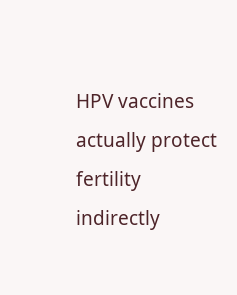HPV vaccines actually protect fertility indirectly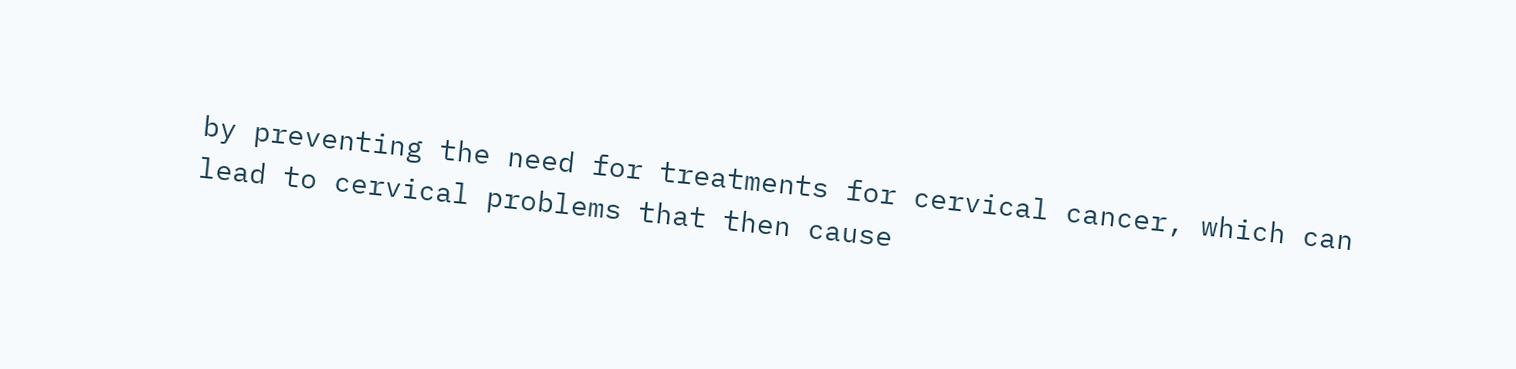by preventing the need for treatments for cervical cancer, which can lead to cervical problems that then cause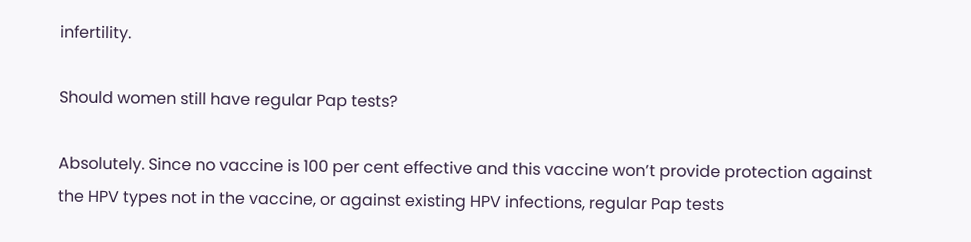infertility.

Should women still have regular Pap tests?

Absolutely. Since no vaccine is 100 per cent effective and this vaccine won’t provide protection against the HPV types not in the vaccine, or against existing HPV infections, regular Pap tests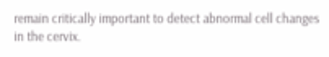remain critically important to detect abnormal cell changes in the cervix.